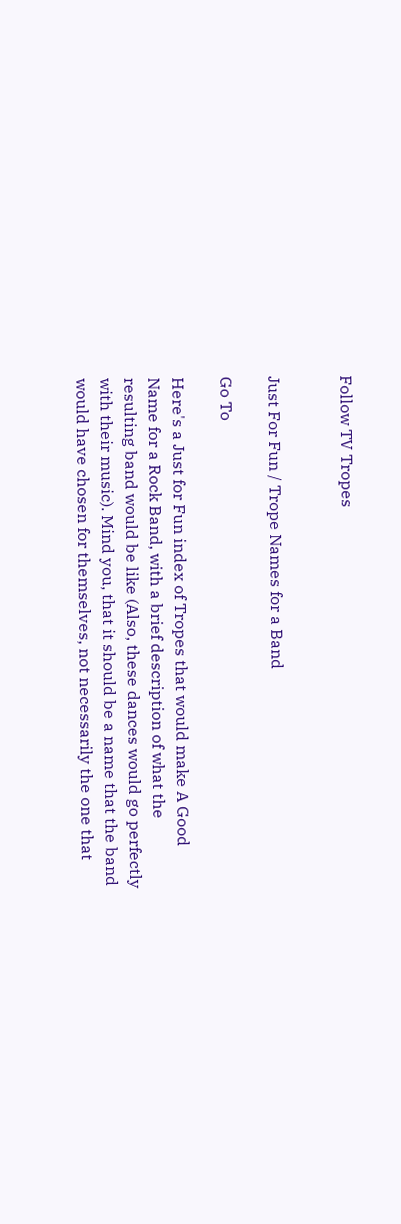Follow TV Tropes


Just For Fun / Trope Names for a Band

Go To

Here's a Just for Fun index of Tropes that would make A Good Name for a Rock Band, with a brief description of what the resulting band would be like (Also, these dances would go perfectly with their music). Mind you, that it should be a name that the band would have chosen for themselves, not necessarily the one that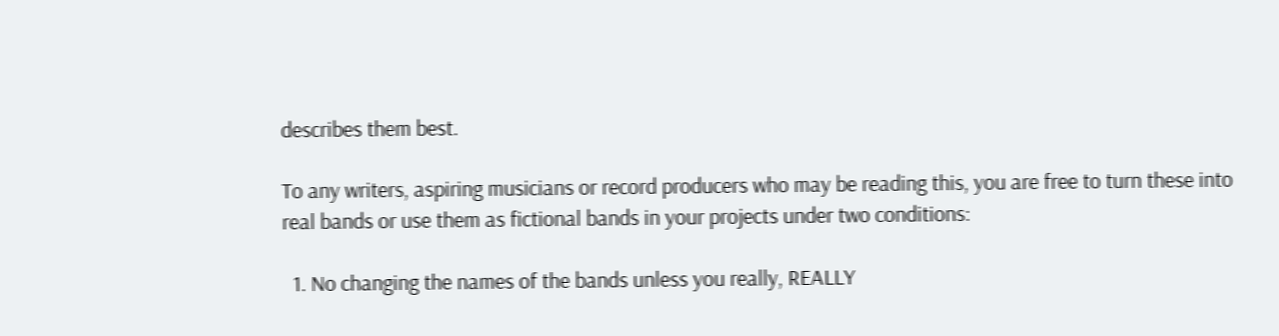describes them best.

To any writers, aspiring musicians or record producers who may be reading this, you are free to turn these into real bands or use them as fictional bands in your projects under two conditions:

  1. No changing the names of the bands unless you really, REALLY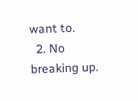want to.
  2. No breaking up.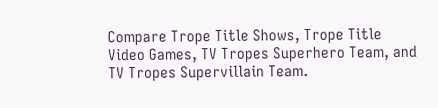Compare Trope Title Shows, Trope Title Video Games, TV Tropes Superhero Team, and TV Tropes Supervillain Team.